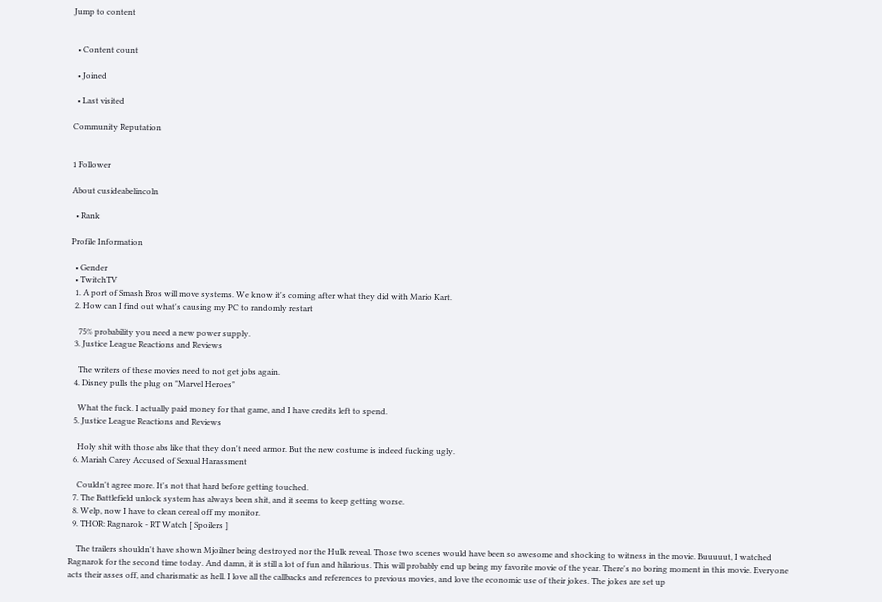Jump to content


  • Content count

  • Joined

  • Last visited

Community Reputation


1 Follower

About cusideabelincoln

  • Rank

Profile Information

  • Gender
  • TwitchTV
  1. A port of Smash Bros will move systems. We know it's coming after what they did with Mario Kart.
  2. How can I find out what's causing my PC to randomly restart

    75% probability you need a new power supply.
  3. Justice League Reactions and Reviews

    The writers of these movies need to not get jobs again.
  4. Disney pulls the plug on "Marvel Heroes"

    What the fuck. I actually paid money for that game, and I have credits left to spend.
  5. Justice League Reactions and Reviews

    Holy shit with those abs like that they don't need armor. But the new costume is indeed fucking ugly.
  6. Mariah Carey Accused of Sexual Harassment

    Couldn't agree more. It's not that hard before getting touched.
  7. The Battlefield unlock system has always been shit, and it seems to keep getting worse.
  8. Welp, now I have to clean cereal off my monitor.
  9. THOR: Ragnarok - RT Watch [ Spoilers ]

    The trailers shouldn't have shown Mjoilner being destroyed nor the Hulk reveal. Those two scenes would have been so awesome and shocking to witness in the movie. Buuuuut, I watched Ragnarok for the second time today. And damn, it is still a lot of fun and hilarious. This will probably end up being my favorite movie of the year. There's no boring moment in this movie. Everyone acts their asses off, and charismatic as hell. I love all the callbacks and references to previous movies, and love the economic use of their jokes. The jokes are set up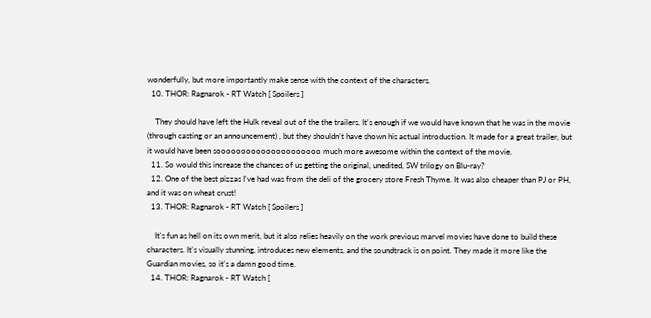wonderfully, but more importantly make sense with the context of the characters.
  10. THOR: Ragnarok - RT Watch [ Spoilers ]

    They should have left the Hulk reveal out of the the trailers. It's enough if we would have known that he was in the movie (through casting or an announcement) , but they shouldn't have shown his actual introduction. It made for a great trailer, but it would have been sooooooooooooooooooooo much more awesome within the context of the movie.
  11. So would this increase the chances of us getting the original, unedited, SW trilogy on Blu-ray?
  12. One of the best pizzas I've had was from the deli of the grocery store Fresh Thyme. It was also cheaper than PJ or PH, and it was on wheat crust!
  13. THOR: Ragnarok - RT Watch [ Spoilers ]

    It's fun as hell on its own merit, but it also relies heavily on the work previous marvel movies have done to build these characters. It's visually stunning, introduces new elements, and the soundtrack is on point. They made it more like the Guardian movies, so it's a damn good time.
  14. THOR: Ragnarok - RT Watch [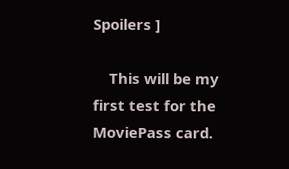Spoilers ]

    This will be my first test for the MoviePass card.